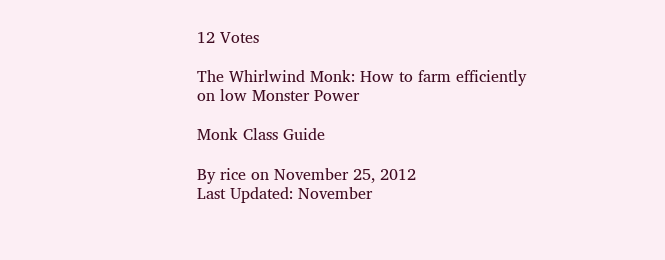12 Votes

The Whirlwind Monk: How to farm efficiently on low Monster Power

Monk Class Guide

By rice on November 25, 2012
Last Updated: November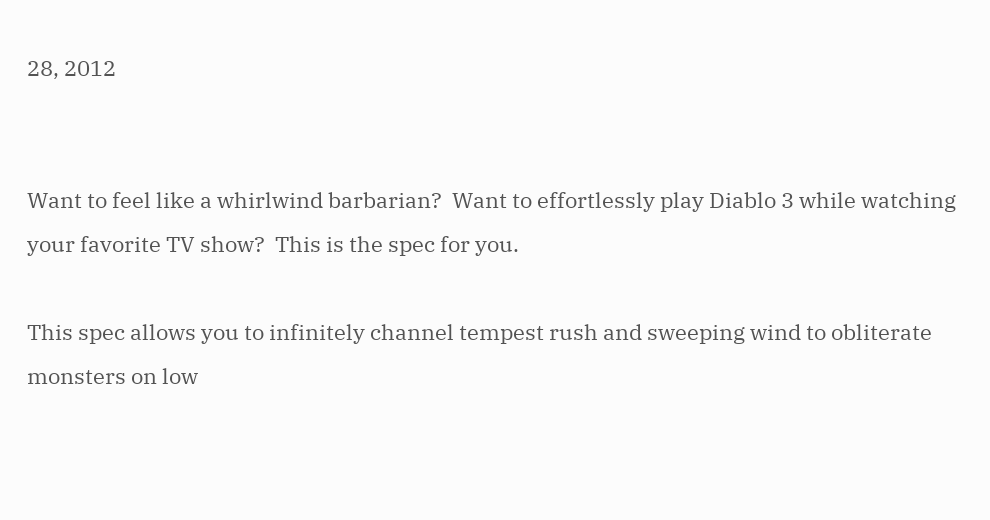28, 2012


Want to feel like a whirlwind barbarian?  Want to effortlessly play Diablo 3 while watching your favorite TV show?  This is the spec for you.

This spec allows you to infinitely channel tempest rush and sweeping wind to obliterate monsters on low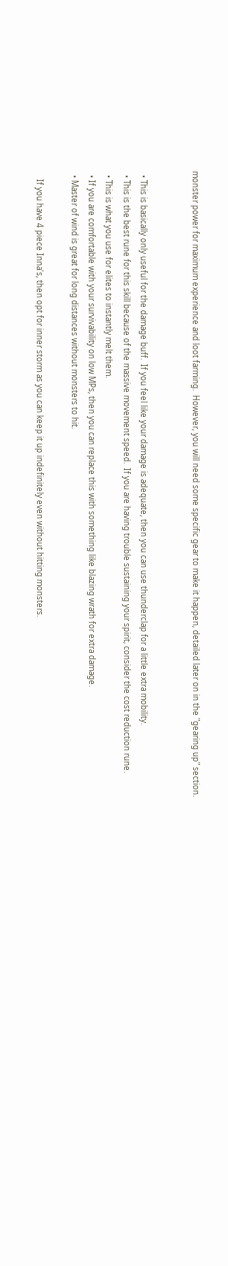monster power for maximum experience and loot farming.  However, you will need some specific gear to make it happen, detailed later on in the "gearing up" section.


  • This is basically only useful for the damage buff.  If you feel like your damage is adequate, then you can use thunderclap for a little extra mobility.
  • This is the best rune for this skill because of the massive movement speed.  If you are having trouble sustaining your spirit, consider the cost reduction rune.
  • This is what you use for elites to instantly melt them.
  • If you are comfortable with your survivability on low MPs, then you can replace this with something like blazing wrath for extra damage.
  • Master of wind is great for long distances without monsters to hit.

    If you have 4 piece Inna's, then opt for inner storm as you can keep it up indefinitely even without hitting monsters.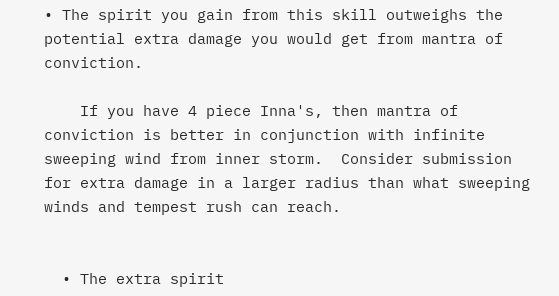• The spirit you gain from this skill outweighs the potential extra damage you would get from mantra of conviction.

    If you have 4 piece Inna's, then mantra of conviction is better in conjunction with infinite sweeping wind from inner storm.  Consider submission for extra damage in a larger radius than what sweeping winds and tempest rush can reach.


  • The extra spirit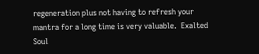regeneration plus not having to refresh your mantra for a long time is very valuable.  Exalted Soul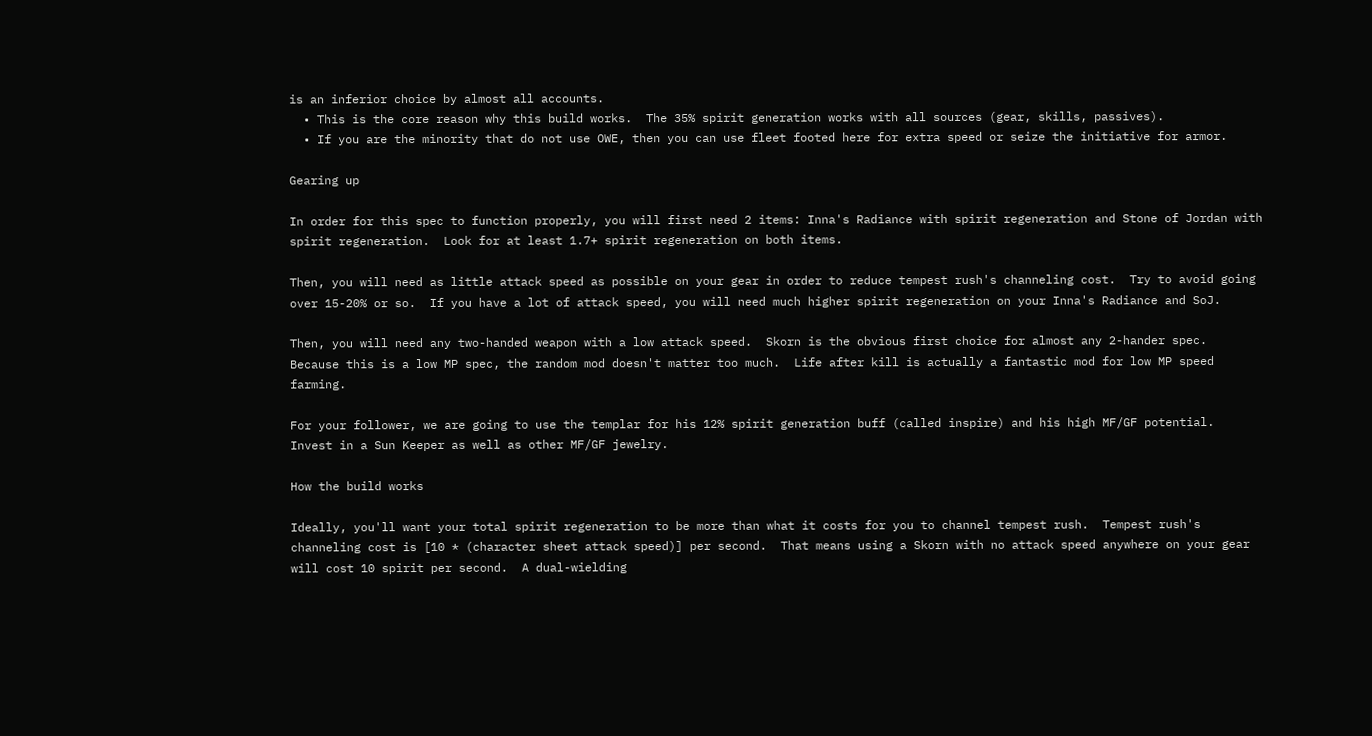is an inferior choice by almost all accounts.
  • This is the core reason why this build works.  The 35% spirit generation works with all sources (gear, skills, passives).
  • If you are the minority that do not use OWE, then you can use fleet footed here for extra speed or seize the initiative for armor.

Gearing up

In order for this spec to function properly, you will first need 2 items: Inna's Radiance with spirit regeneration and Stone of Jordan with spirit regeneration.  Look for at least 1.7+ spirit regeneration on both items.

Then, you will need as little attack speed as possible on your gear in order to reduce tempest rush's channeling cost.  Try to avoid going over 15-20% or so.  If you have a lot of attack speed, you will need much higher spirit regeneration on your Inna's Radiance and SoJ.

Then, you will need any two-handed weapon with a low attack speed.  Skorn is the obvious first choice for almost any 2-hander spec.  Because this is a low MP spec, the random mod doesn't matter too much.  Life after kill is actually a fantastic mod for low MP speed farming.

For your follower, we are going to use the templar for his 12% spirit generation buff (called inspire) and his high MF/GF potential.  Invest in a Sun Keeper as well as other MF/GF jewelry.

How the build works

Ideally, you'll want your total spirit regeneration to be more than what it costs for you to channel tempest rush.  Tempest rush's channeling cost is [10 * (character sheet attack speed)] per second.  That means using a Skorn with no attack speed anywhere on your gear will cost 10 spirit per second.  A dual-wielding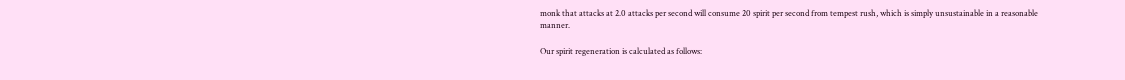monk that attacks at 2.0 attacks per second will consume 20 spirit per second from tempest rush, which is simply unsustainable in a reasonable manner.

Our spirit regeneration is calculated as follows: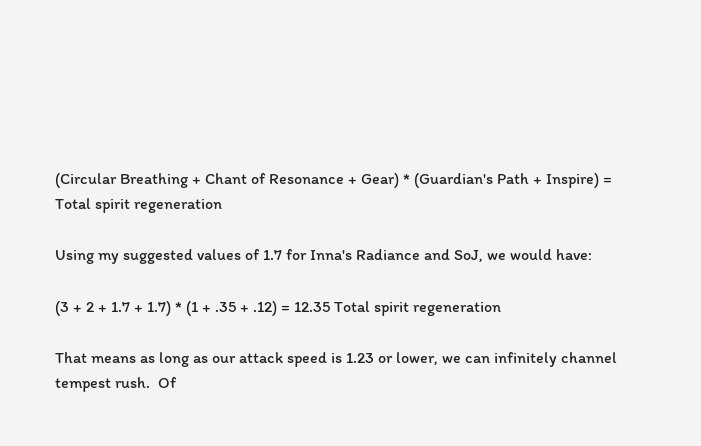(Circular Breathing + Chant of Resonance + Gear) * (Guardian's Path + Inspire) = Total spirit regeneration

Using my suggested values of 1.7 for Inna's Radiance and SoJ, we would have:

(3 + 2 + 1.7 + 1.7) * (1 + .35 + .12) = 12.35 Total spirit regeneration

That means as long as our attack speed is 1.23 or lower, we can infinitely channel tempest rush.  Of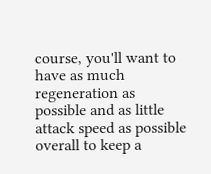course, you'll want to have as much regeneration as possible and as little attack speed as possible overall to keep a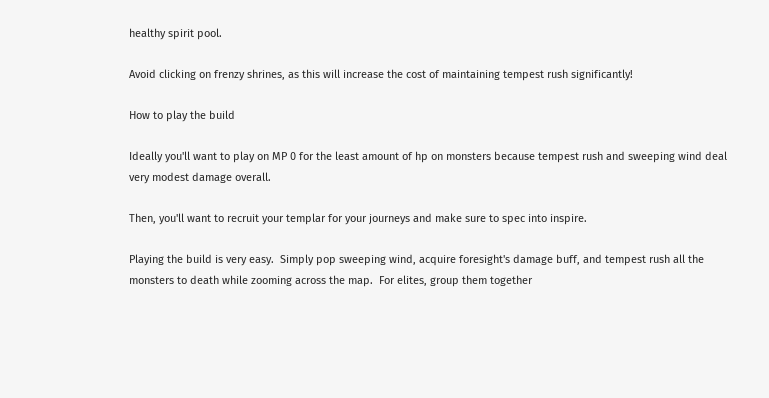healthy spirit pool.

Avoid clicking on frenzy shrines, as this will increase the cost of maintaining tempest rush significantly!

How to play the build

Ideally you'll want to play on MP 0 for the least amount of hp on monsters because tempest rush and sweeping wind deal very modest damage overall.

Then, you'll want to recruit your templar for your journeys and make sure to spec into inspire.

Playing the build is very easy.  Simply pop sweeping wind, acquire foresight's damage buff, and tempest rush all the monsters to death while zooming across the map.  For elites, group them together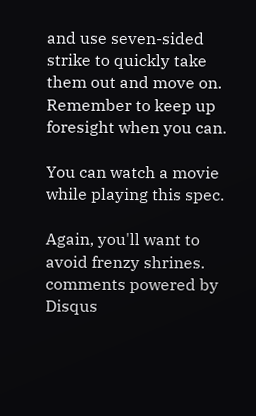and use seven-sided strike to quickly take them out and move on.  Remember to keep up foresight when you can.

You can watch a movie while playing this spec.

Again, you'll want to avoid frenzy shrines.
comments powered by Disqus